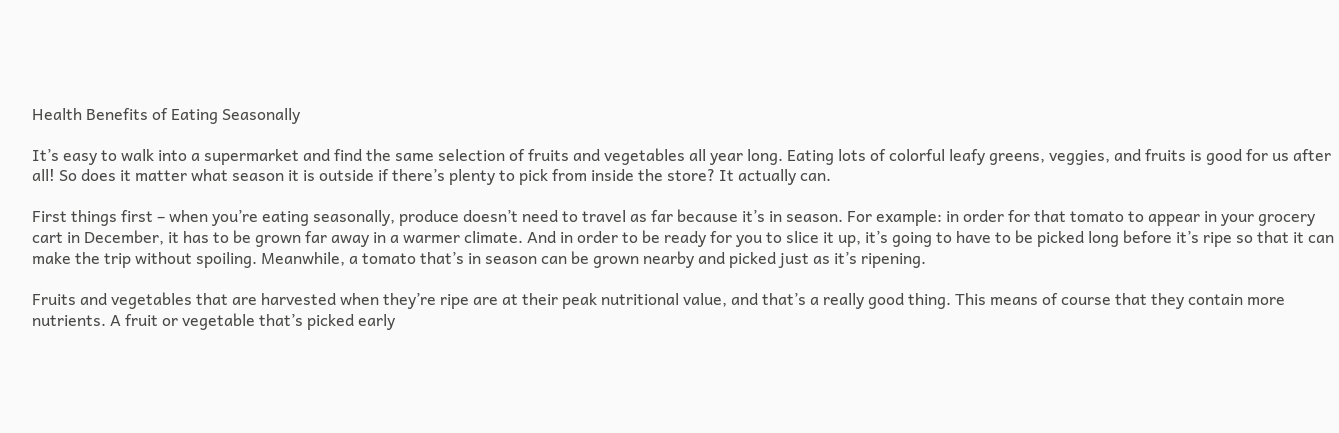Health Benefits of Eating Seasonally

It’s easy to walk into a supermarket and find the same selection of fruits and vegetables all year long. Eating lots of colorful leafy greens, veggies, and fruits is good for us after all! So does it matter what season it is outside if there’s plenty to pick from inside the store? It actually can.

First things first – when you’re eating seasonally, produce doesn’t need to travel as far because it’s in season. For example: in order for that tomato to appear in your grocery cart in December, it has to be grown far away in a warmer climate. And in order to be ready for you to slice it up, it’s going to have to be picked long before it’s ripe so that it can make the trip without spoiling. Meanwhile, a tomato that’s in season can be grown nearby and picked just as it’s ripening.

Fruits and vegetables that are harvested when they’re ripe are at their peak nutritional value, and that’s a really good thing. This means of course that they contain more nutrients. A fruit or vegetable that’s picked early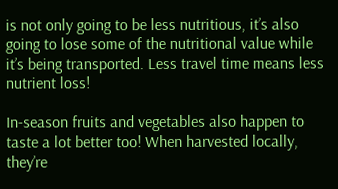is not only going to be less nutritious, it’s also going to lose some of the nutritional value while it’s being transported. Less travel time means less nutrient loss!

In-season fruits and vegetables also happen to taste a lot better too! When harvested locally, they’re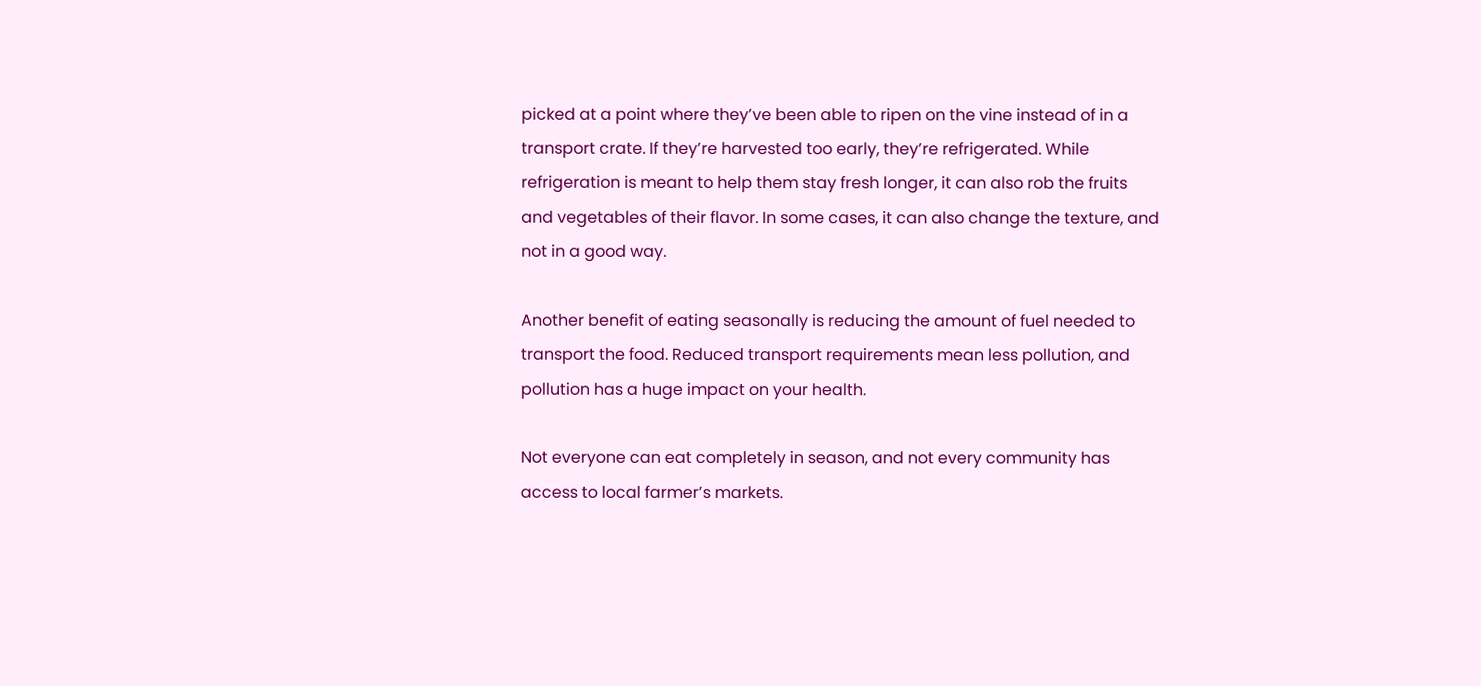picked at a point where they’ve been able to ripen on the vine instead of in a transport crate. If they’re harvested too early, they’re refrigerated. While refrigeration is meant to help them stay fresh longer, it can also rob the fruits and vegetables of their flavor. In some cases, it can also change the texture, and not in a good way.

Another benefit of eating seasonally is reducing the amount of fuel needed to transport the food. Reduced transport requirements mean less pollution, and pollution has a huge impact on your health.

Not everyone can eat completely in season, and not every community has access to local farmer’s markets.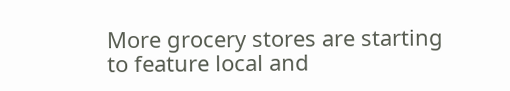More grocery stores are starting to feature local and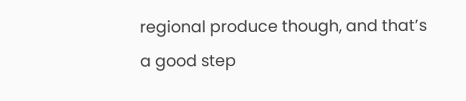regional produce though, and that’s a good step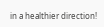in a healthier direction!